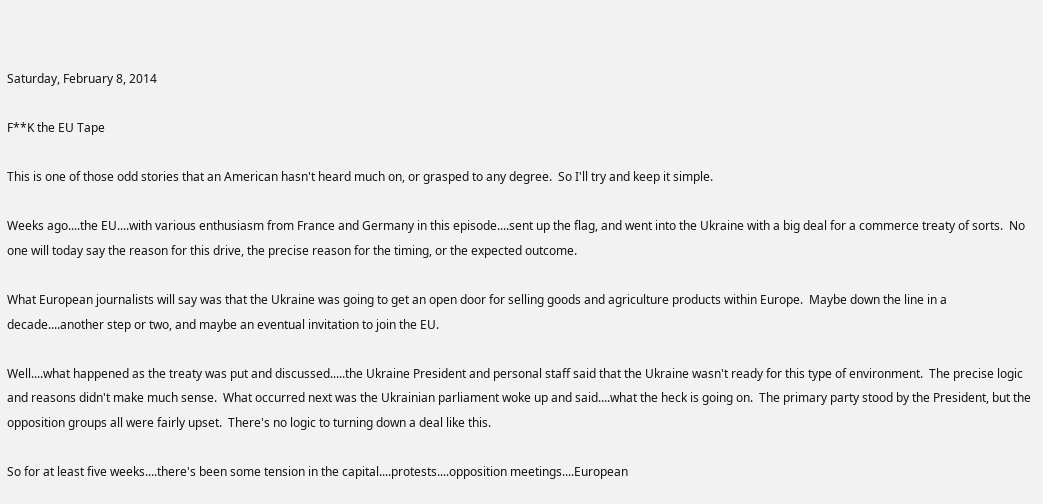Saturday, February 8, 2014

F**K the EU Tape

This is one of those odd stories that an American hasn't heard much on, or grasped to any degree.  So I'll try and keep it simple.

Weeks ago....the EU....with various enthusiasm from France and Germany in this episode....sent up the flag, and went into the Ukraine with a big deal for a commerce treaty of sorts.  No one will today say the reason for this drive, the precise reason for the timing, or the expected outcome.

What European journalists will say was that the Ukraine was going to get an open door for selling goods and agriculture products within Europe.  Maybe down the line in a decade....another step or two, and maybe an eventual invitation to join the EU.

Well....what happened as the treaty was put and discussed.....the Ukraine President and personal staff said that the Ukraine wasn't ready for this type of environment.  The precise logic and reasons didn't make much sense.  What occurred next was the Ukrainian parliament woke up and said....what the heck is going on.  The primary party stood by the President, but the opposition groups all were fairly upset.  There's no logic to turning down a deal like this.

So for at least five weeks....there's been some tension in the capital....protests....opposition meetings....European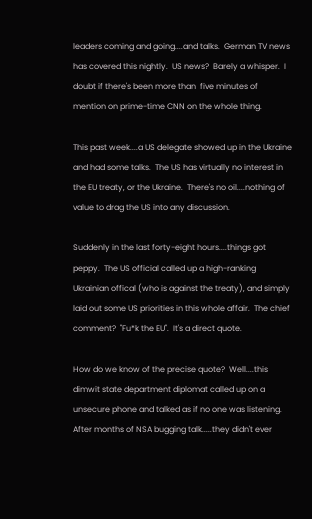leaders coming and going....and talks.  German TV news has covered this nightly.  US news?  Barely a whisper.  I doubt if there's been more than  five minutes of mention on prime-time CNN on the whole thing.

This past week....a US delegate showed up in the Ukraine and had some talks.  The US has virtually no interest in the EU treaty, or the Ukraine.  There's no oil....nothing of value to drag the US into any discussion.

Suddenly in the last forty-eight hours....things got peppy.  The US official called up a high-ranking Ukrainian offical (who is against the treaty), and simply laid out some US priorities in this whole affair.  The chief comment?  "Fu*k the EU".  It's a direct quote.

How do we know of the precise quote?  Well....this dimwit state department diplomat called up on a unsecure phone and talked as if no one was listening.  After months of NSA bugging talk.....they didn't ever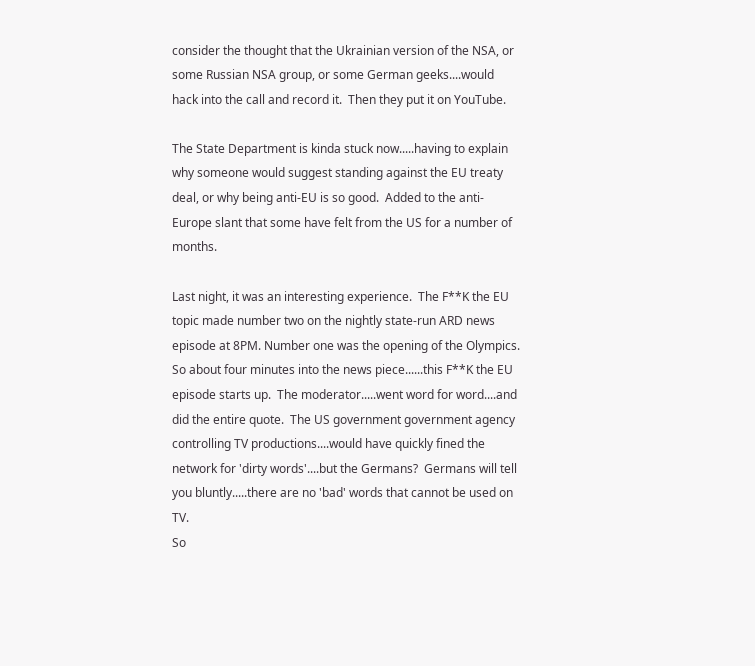consider the thought that the Ukrainian version of the NSA, or some Russian NSA group, or some German geeks....would hack into the call and record it.  Then they put it on YouTube.

The State Department is kinda stuck now.....having to explain why someone would suggest standing against the EU treaty deal, or why being anti-EU is so good.  Added to the anti-Europe slant that some have felt from the US for a number of months.

Last night, it was an interesting experience.  The F**K the EU topic made number two on the nightly state-run ARD news episode at 8PM. Number one was the opening of the Olympics.  So about four minutes into the news piece......this F**K the EU episode starts up.  The moderator.....went word for word....and did the entire quote.  The US government government agency controlling TV productions....would have quickly fined the network for 'dirty words'....but the Germans?  Germans will tell you bluntly.....there are no 'bad' words that cannot be used on TV.
So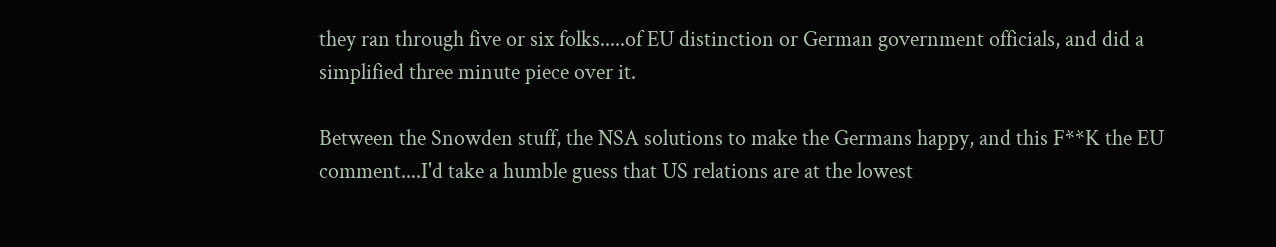they ran through five or six folks.....of EU distinction or German government officials, and did a simplified three minute piece over it.

Between the Snowden stuff, the NSA solutions to make the Germans happy, and this F**K the EU comment....I'd take a humble guess that US relations are at the lowest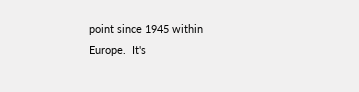point since 1945 within
Europe.  It's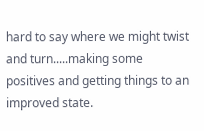hard to say where we might twist and turn.....making some positives and getting things to an improved state.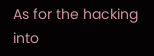As for the hacking into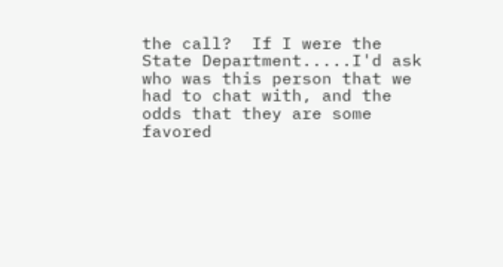the call?  If I were the State Department.....I'd ask who was this person that we had to chat with, and the odds that they are some favored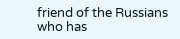friend of the Russians who has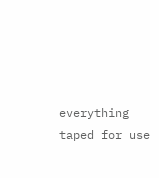everything taped for use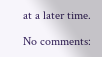at a later time.

No comments: